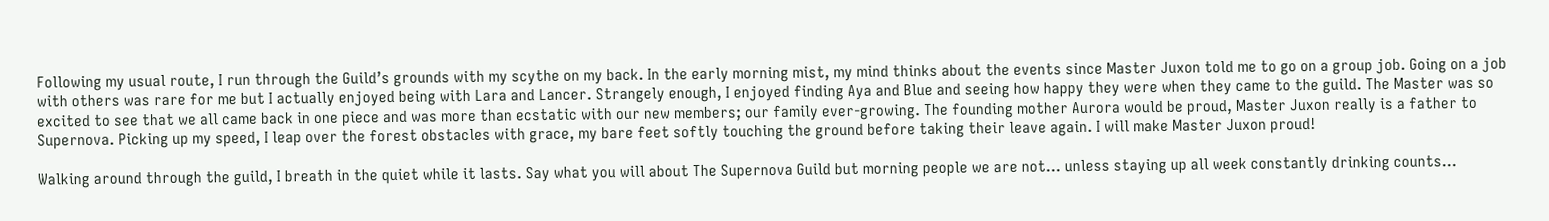Following my usual route, I run through the Guild’s grounds with my scythe on my back. In the early morning mist, my mind thinks about the events since Master Juxon told me to go on a group job. Going on a job with others was rare for me but I actually enjoyed being with Lara and Lancer. Strangely enough, I enjoyed finding Aya and Blue and seeing how happy they were when they came to the guild. The Master was so excited to see that we all came back in one piece and was more than ecstatic with our new members; our family ever-growing. The founding mother Aurora would be proud, Master Juxon really is a father to Supernova. Picking up my speed, I leap over the forest obstacles with grace, my bare feet softly touching the ground before taking their leave again. I will make Master Juxon proud!

Walking around through the guild, I breath in the quiet while it lasts. Say what you will about The Supernova Guild but morning people we are not… unless staying up all week constantly drinking counts…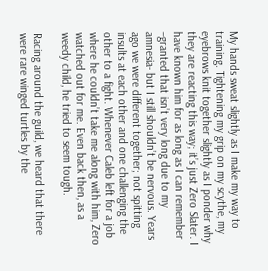My hands sweat slightly as I make my way to training. Tightening my grip on my scythe, my eyebrows knit together slightly as I ponder why they are reacting this way; it’s just Zero Slater. I have known him for as long as I can remember –granted that isn’t very long due to my amnesia- but I still shouldn’t be nervous. Years ago we were different together; not spitting insults at each other and one challenging the other to a fight. Whenever Caleb left for a job where he couldn’t take me along with him, Zero watched out for me. Even back then, as a weedy child, he tried to seem tough.

Racing around the guild, we heard that there were rare winged turtles by the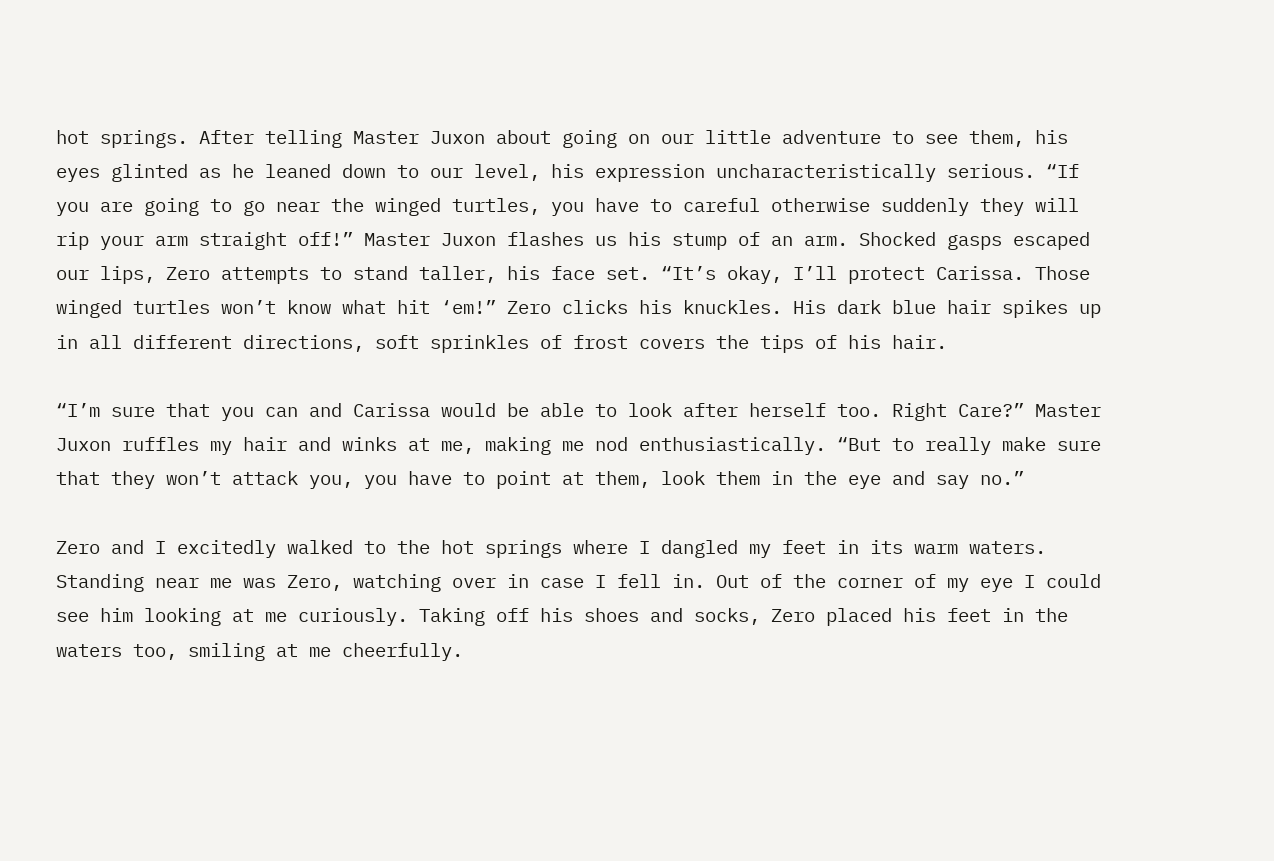hot springs. After telling Master Juxon about going on our little adventure to see them, his eyes glinted as he leaned down to our level, his expression uncharacteristically serious. “If you are going to go near the winged turtles, you have to careful otherwise suddenly they will rip your arm straight off!” Master Juxon flashes us his stump of an arm. Shocked gasps escaped our lips, Zero attempts to stand taller, his face set. “It’s okay, I’ll protect Carissa. Those winged turtles won’t know what hit ‘em!” Zero clicks his knuckles. His dark blue hair spikes up in all different directions, soft sprinkles of frost covers the tips of his hair.

“I’m sure that you can and Carissa would be able to look after herself too. Right Care?” Master Juxon ruffles my hair and winks at me, making me nod enthusiastically. “But to really make sure that they won’t attack you, you have to point at them, look them in the eye and say no.”

Zero and I excitedly walked to the hot springs where I dangled my feet in its warm waters. Standing near me was Zero, watching over in case I fell in. Out of the corner of my eye I could see him looking at me curiously. Taking off his shoes and socks, Zero placed his feet in the waters too, smiling at me cheerfully.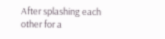After splashing each other for a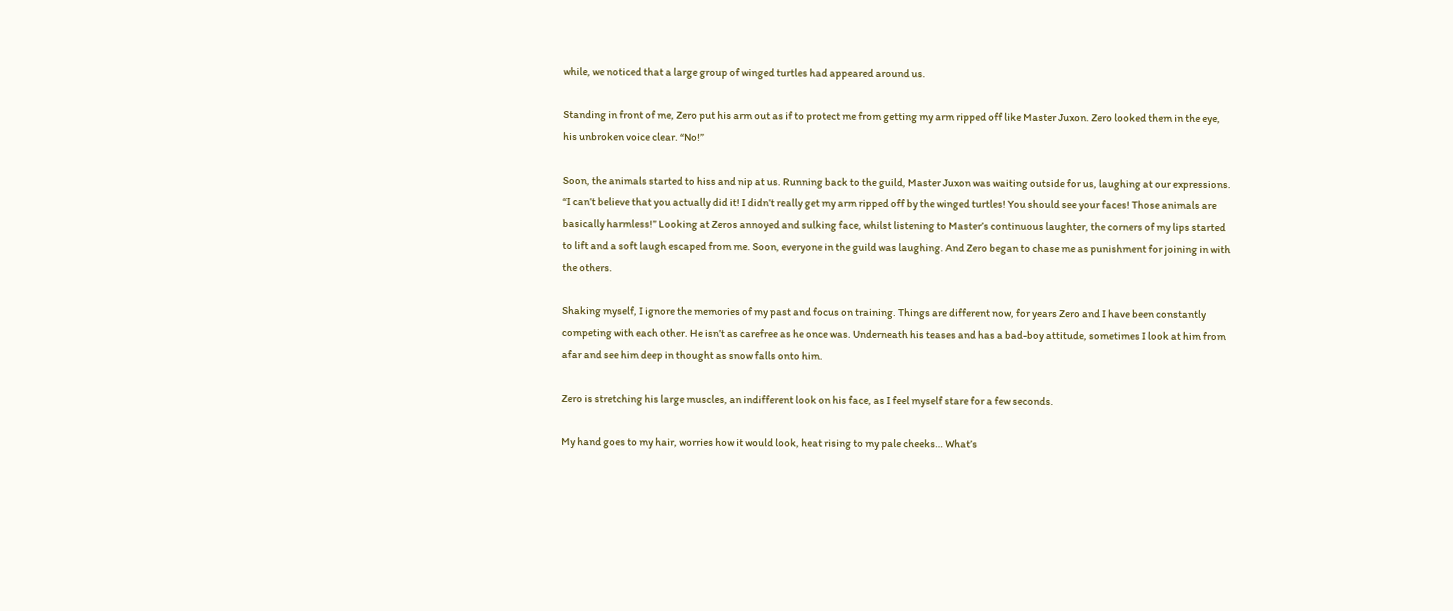while, we noticed that a large group of winged turtles had appeared around us.

Standing in front of me, Zero put his arm out as if to protect me from getting my arm ripped off like Master Juxon. Zero looked them in the eye, his unbroken voice clear. “No!”

Soon, the animals started to hiss and nip at us. Running back to the guild, Master Juxon was waiting outside for us, laughing at our expressions. “I can’t believe that you actually did it! I didn’t really get my arm ripped off by the winged turtles! You should see your faces! Those animals are basically harmless!” Looking at Zeros annoyed and sulking face, whilst listening to Master’s continuous laughter, the corners of my lips started to lift and a soft laugh escaped from me. Soon, everyone in the guild was laughing. And Zero began to chase me as punishment for joining in with the others.

Shaking myself, I ignore the memories of my past and focus on training. Things are different now, for years Zero and I have been constantly competing with each other. He isn’t as carefree as he once was. Underneath his teases and has a bad-boy attitude, sometimes I look at him from afar and see him deep in thought as snow falls onto him.

Zero is stretching his large muscles, an indifferent look on his face, as I feel myself stare for a few seconds.

My hand goes to my hair, worries how it would look, heat rising to my pale cheeks… What’s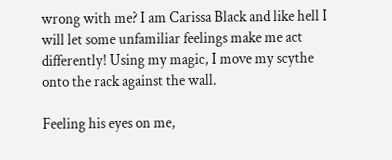wrong with me? I am Carissa Black and like hell I will let some unfamiliar feelings make me act differently! Using my magic, I move my scythe onto the rack against the wall.

Feeling his eyes on me,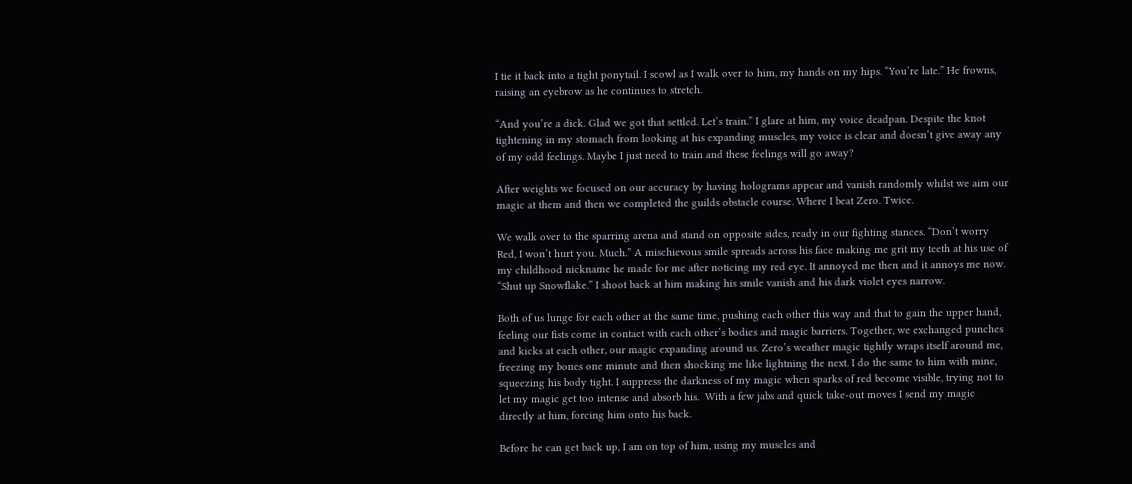I tie it back into a tight ponytail. I scowl as I walk over to him, my hands on my hips. “You’re late.” He frowns, raising an eyebrow as he continues to stretch.

“And you’re a dick. Glad we got that settled. Let’s train.” I glare at him, my voice deadpan. Despite the knot tightening in my stomach from looking at his expanding muscles, my voice is clear and doesn’t give away any of my odd feelings. Maybe I just need to train and these feelings will go away?

After weights we focused on our accuracy by having holograms appear and vanish randomly whilst we aim our magic at them and then we completed the guilds obstacle course. Where I beat Zero. Twice.

We walk over to the sparring arena and stand on opposite sides, ready in our fighting stances. “Don’t worry Red, I won’t hurt you. Much.” A mischievous smile spreads across his face making me grit my teeth at his use of my childhood nickname he made for me after noticing my red eye. It annoyed me then and it annoys me now. “Shut up Snowflake.” I shoot back at him making his smile vanish and his dark violet eyes narrow.

Both of us lunge for each other at the same time, pushing each other this way and that to gain the upper hand, feeling our fists come in contact with each other’s bodies and magic barriers. Together, we exchanged punches and kicks at each other, our magic expanding around us. Zero’s weather magic tightly wraps itself around me, freezing my bones one minute and then shocking me like lightning the next. I do the same to him with mine, squeezing his body tight. I suppress the darkness of my magic when sparks of red become visible, trying not to let my magic get too intense and absorb his.  With a few jabs and quick take-out moves I send my magic directly at him, forcing him onto his back.

Before he can get back up, I am on top of him, using my muscles and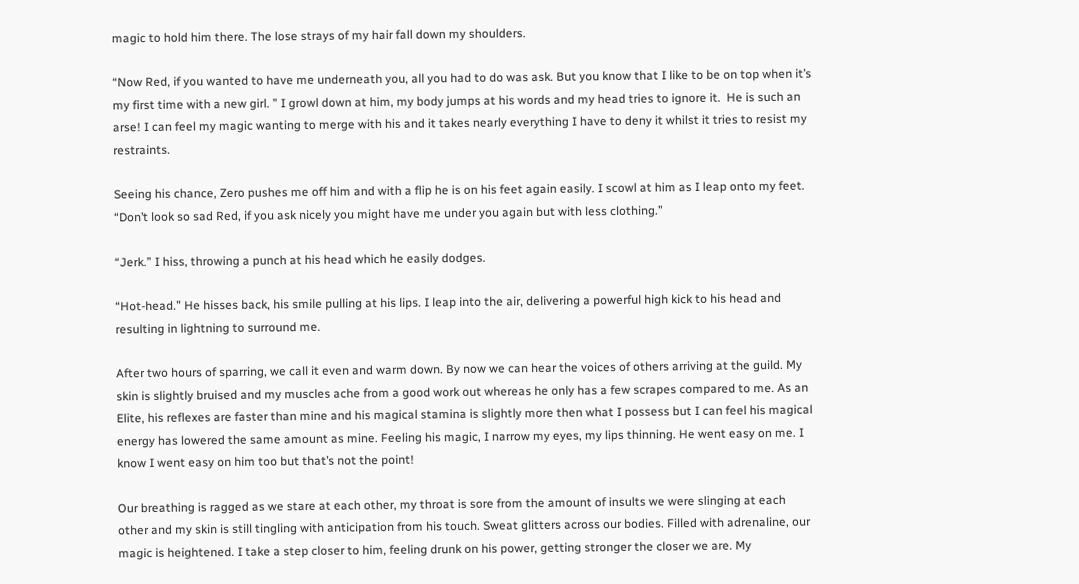magic to hold him there. The lose strays of my hair fall down my shoulders.

“Now Red, if you wanted to have me underneath you, all you had to do was ask. But you know that I like to be on top when it’s my first time with a new girl. ” I growl down at him, my body jumps at his words and my head tries to ignore it.  He is such an arse! I can feel my magic wanting to merge with his and it takes nearly everything I have to deny it whilst it tries to resist my restraints.

Seeing his chance, Zero pushes me off him and with a flip he is on his feet again easily. I scowl at him as I leap onto my feet. “Don’t look so sad Red, if you ask nicely you might have me under you again but with less clothing.”

“Jerk.” I hiss, throwing a punch at his head which he easily dodges.

“Hot-head.” He hisses back, his smile pulling at his lips. I leap into the air, delivering a powerful high kick to his head and resulting in lightning to surround me.

After two hours of sparring, we call it even and warm down. By now we can hear the voices of others arriving at the guild. My skin is slightly bruised and my muscles ache from a good work out whereas he only has a few scrapes compared to me. As an Elite, his reflexes are faster than mine and his magical stamina is slightly more then what I possess but I can feel his magical energy has lowered the same amount as mine. Feeling his magic, I narrow my eyes, my lips thinning. He went easy on me. I know I went easy on him too but that’s not the point!

Our breathing is ragged as we stare at each other, my throat is sore from the amount of insults we were slinging at each other and my skin is still tingling with anticipation from his touch. Sweat glitters across our bodies. Filled with adrenaline, our magic is heightened. I take a step closer to him, feeling drunk on his power, getting stronger the closer we are. My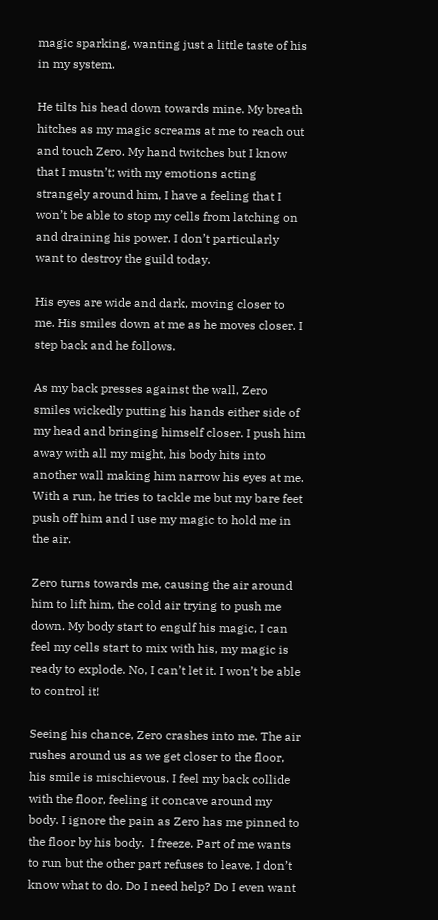magic sparking, wanting just a little taste of his in my system.

He tilts his head down towards mine. My breath hitches as my magic screams at me to reach out and touch Zero. My hand twitches but I know that I mustn’t; with my emotions acting strangely around him, I have a feeling that I won’t be able to stop my cells from latching on and draining his power. I don’t particularly want to destroy the guild today.

His eyes are wide and dark, moving closer to me. His smiles down at me as he moves closer. I step back and he follows.

As my back presses against the wall, Zero smiles wickedly putting his hands either side of my head and bringing himself closer. I push him away with all my might, his body hits into another wall making him narrow his eyes at me. With a run, he tries to tackle me but my bare feet push off him and I use my magic to hold me in the air.

Zero turns towards me, causing the air around him to lift him, the cold air trying to push me down. My body start to engulf his magic, I can feel my cells start to mix with his, my magic is ready to explode. No, I can’t let it. I won’t be able to control it!

Seeing his chance, Zero crashes into me. The air rushes around us as we get closer to the floor, his smile is mischievous. I feel my back collide with the floor, feeling it concave around my body. I ignore the pain as Zero has me pinned to the floor by his body.  I freeze. Part of me wants to run but the other part refuses to leave. I don’t know what to do. Do I need help? Do I even want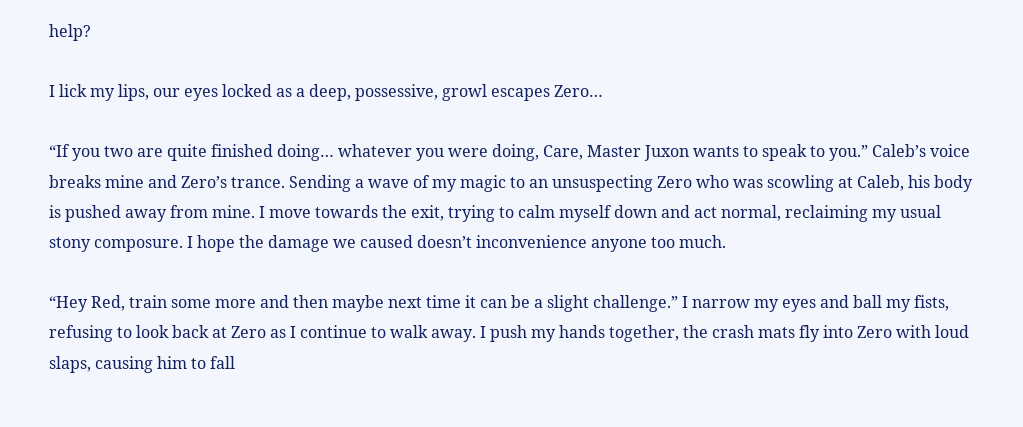help?

I lick my lips, our eyes locked as a deep, possessive, growl escapes Zero…

“If you two are quite finished doing… whatever you were doing, Care, Master Juxon wants to speak to you.” Caleb’s voice breaks mine and Zero’s trance. Sending a wave of my magic to an unsuspecting Zero who was scowling at Caleb, his body is pushed away from mine. I move towards the exit, trying to calm myself down and act normal, reclaiming my usual stony composure. I hope the damage we caused doesn’t inconvenience anyone too much.

“Hey Red, train some more and then maybe next time it can be a slight challenge.” I narrow my eyes and ball my fists, refusing to look back at Zero as I continue to walk away. I push my hands together, the crash mats fly into Zero with loud slaps, causing him to fall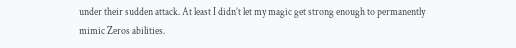under their sudden attack. At least I didn’t let my magic get strong enough to permanently mimic Zeros abilities.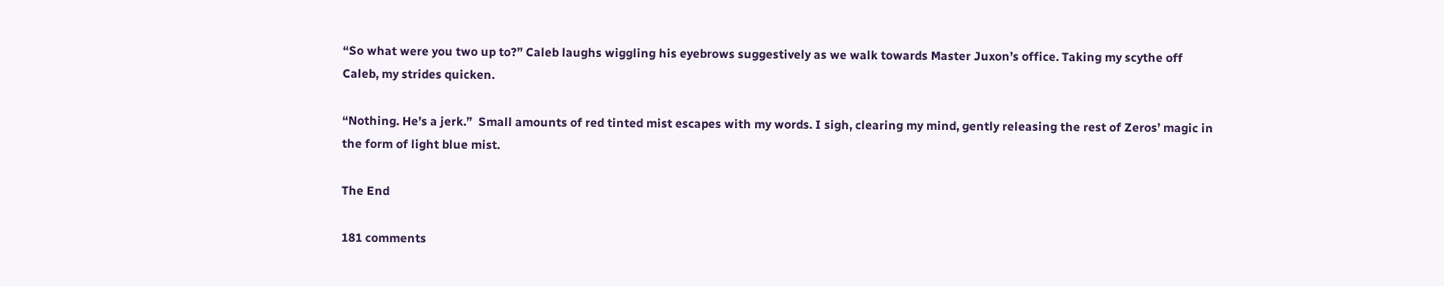“So what were you two up to?” Caleb laughs wiggling his eyebrows suggestively as we walk towards Master Juxon’s office. Taking my scythe off Caleb, my strides quicken.

“Nothing. He’s a jerk.”  Small amounts of red tinted mist escapes with my words. I sigh, clearing my mind, gently releasing the rest of Zeros’ magic in the form of light blue mist.

The End

181 comments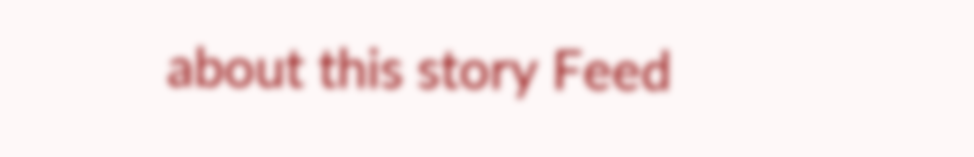about this story Feed